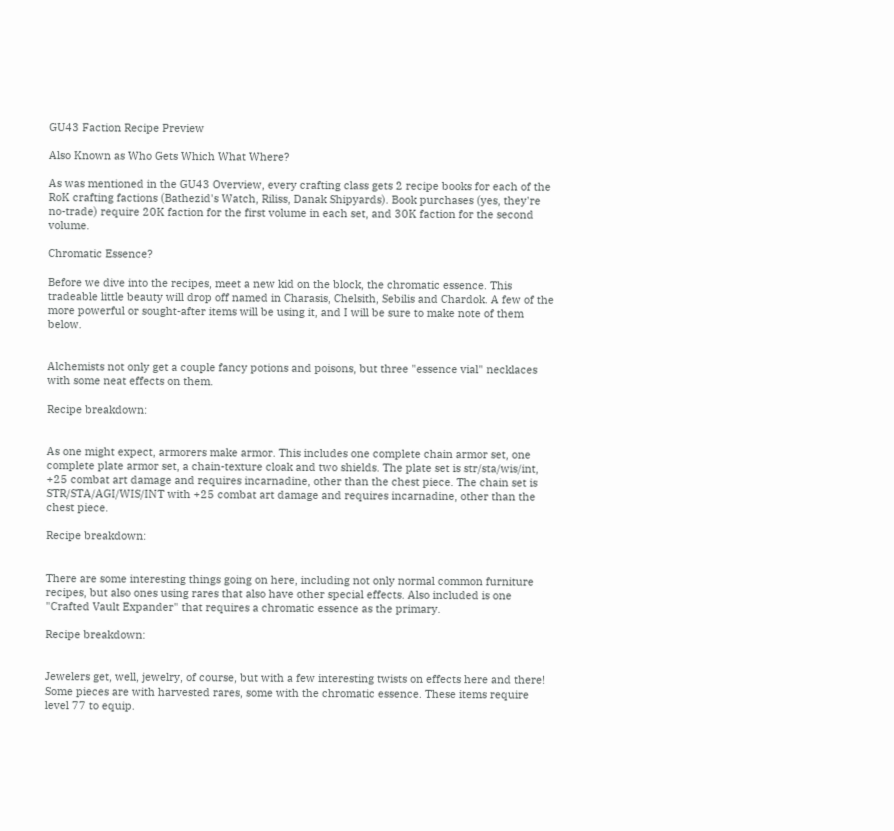GU43 Faction Recipe Preview

Also Known as Who Gets Which What Where?

As was mentioned in the GU43 Overview, every crafting class gets 2 recipe books for each of the RoK crafting factions (Bathezid's Watch, Riliss, Danak Shipyards). Book purchases (yes, they're no-trade) require 20K faction for the first volume in each set, and 30K faction for the second volume.

Chromatic Essence?

Before we dive into the recipes, meet a new kid on the block, the chromatic essence. This tradeable little beauty will drop off named in Charasis, Chelsith, Sebilis and Chardok. A few of the more powerful or sought-after items will be using it, and I will be sure to make note of them below.


Alchemists not only get a couple fancy potions and poisons, but three "essence vial" necklaces with some neat effects on them.

Recipe breakdown:


As one might expect, armorers make armor. This includes one complete chain armor set, one complete plate armor set, a chain-texture cloak and two shields. The plate set is str/sta/wis/int, +25 combat art damage and requires incarnadine, other than the chest piece. The chain set is STR/STA/AGI/WIS/INT with +25 combat art damage and requires incarnadine, other than the chest piece.

Recipe breakdown:


There are some interesting things going on here, including not only normal common furniture recipes, but also ones using rares that also have other special effects. Also included is one "Crafted Vault Expander" that requires a chromatic essence as the primary.

Recipe breakdown:


Jewelers get, well, jewelry, of course, but with a few interesting twists on effects here and there! Some pieces are with harvested rares, some with the chromatic essence. These items require level 77 to equip.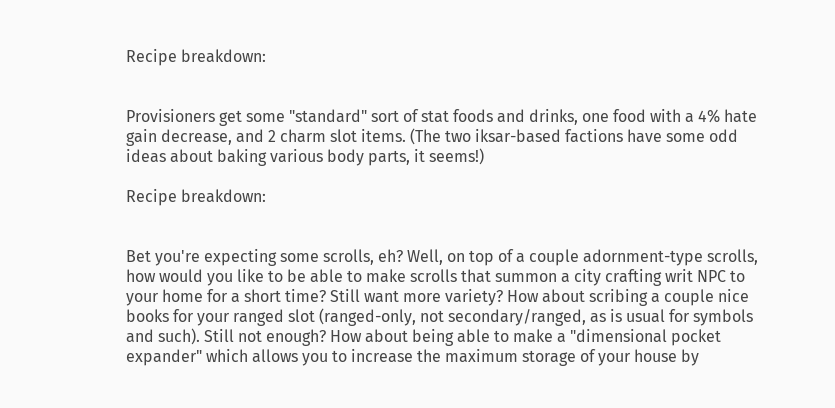Recipe breakdown:


Provisioners get some "standard" sort of stat foods and drinks, one food with a 4% hate gain decrease, and 2 charm slot items. (The two iksar-based factions have some odd ideas about baking various body parts, it seems!)

Recipe breakdown:


Bet you're expecting some scrolls, eh? Well, on top of a couple adornment-type scrolls, how would you like to be able to make scrolls that summon a city crafting writ NPC to your home for a short time? Still want more variety? How about scribing a couple nice books for your ranged slot (ranged-only, not secondary/ranged, as is usual for symbols and such). Still not enough? How about being able to make a "dimensional pocket expander" which allows you to increase the maximum storage of your house by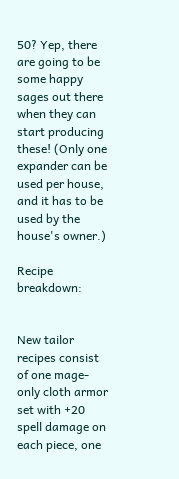50? Yep, there are going to be some happy sages out there when they can start producing these! (Only one expander can be used per house, and it has to be used by the house's owner.)

Recipe breakdown:


New tailor recipes consist of one mage-only cloth armor set with +20 spell damage on each piece, one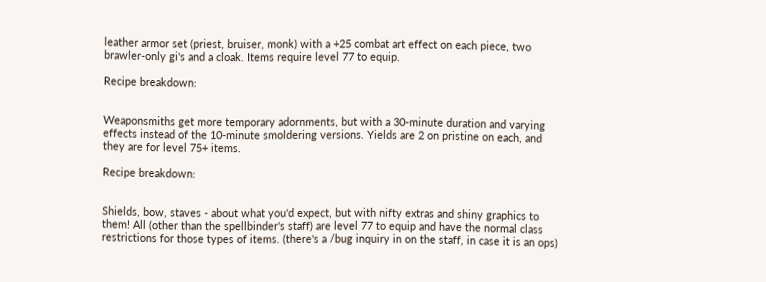leather armor set (priest, bruiser, monk) with a +25 combat art effect on each piece, two brawler-only gi's and a cloak. Items require level 77 to equip.

Recipe breakdown:


Weaponsmiths get more temporary adornments, but with a 30-minute duration and varying effects instead of the 10-minute smoldering versions. Yields are 2 on pristine on each, and they are for level 75+ items.

Recipe breakdown:


Shields, bow, staves - about what you'd expect, but with nifty extras and shiny graphics to them! All (other than the spellbinder's staff) are level 77 to equip and have the normal class restrictions for those types of items. (there's a /bug inquiry in on the staff, in case it is an ops)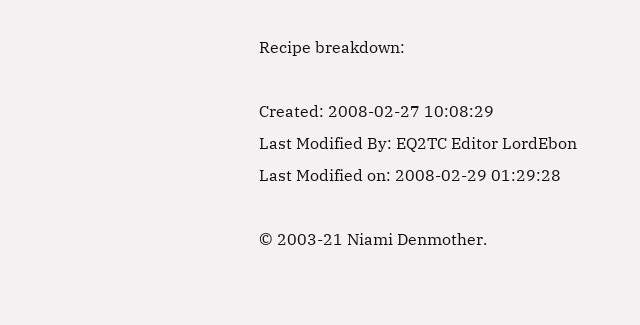Recipe breakdown:

Created: 2008-02-27 10:08:29
Last Modified By: EQ2TC Editor LordEbon
Last Modified on: 2008-02-29 01:29:28

© 2003-21 Niami Denmother.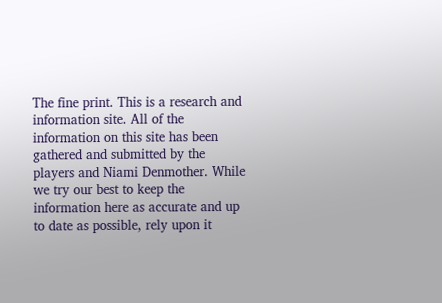The fine print. This is a research and information site. All of the information on this site has been gathered and submitted by the players and Niami Denmother. While we try our best to keep the information here as accurate and up to date as possible, rely upon it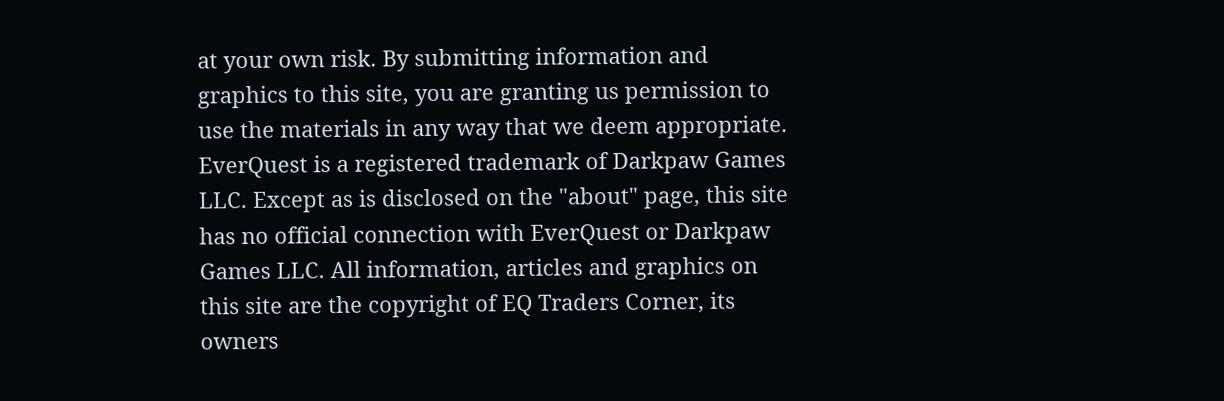at your own risk. By submitting information and graphics to this site, you are granting us permission to use the materials in any way that we deem appropriate. EverQuest is a registered trademark of Darkpaw Games LLC. Except as is disclosed on the "about" page, this site has no official connection with EverQuest or Darkpaw Games LLC. All information, articles and graphics on this site are the copyright of EQ Traders Corner, its owners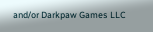and/or Darkpaw Games LLC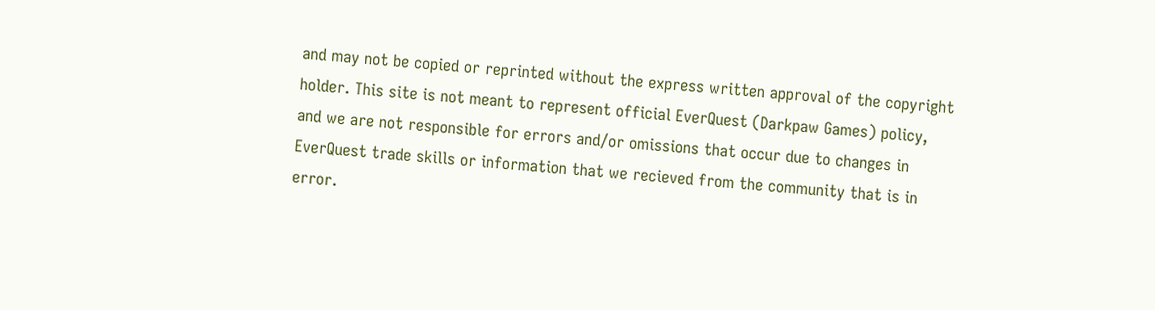and may not be copied or reprinted without the express written approval of the copyright holder. This site is not meant to represent official EverQuest (Darkpaw Games) policy, and we are not responsible for errors and/or omissions that occur due to changes in EverQuest trade skills or information that we recieved from the community that is in error.